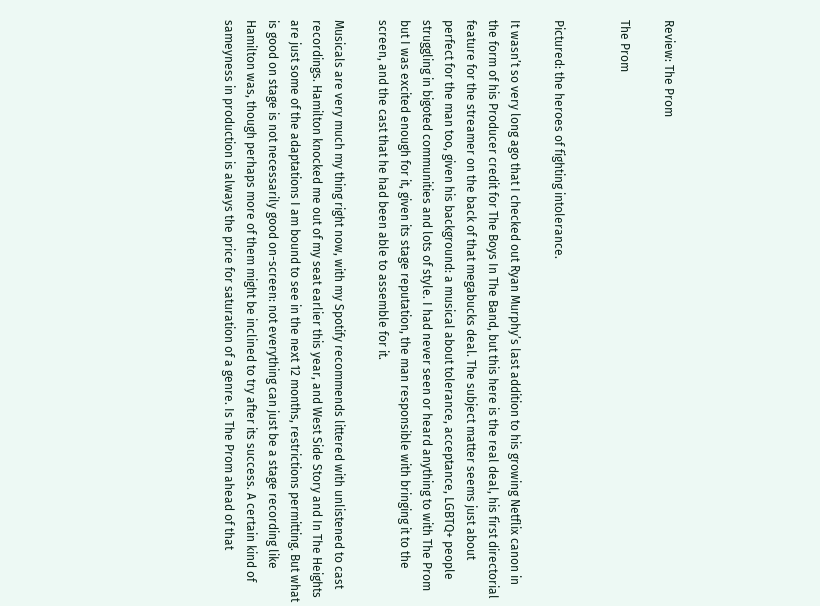Review: The Prom

The Prom


Pictured: the heroes of fighting intolerance.

It wasn’t so very long ago that I checked out Ryan Murphy’s last addition to his growing Netflix canon in the form of his Producer credit for The Boys In The Band, but this here is the real deal, his first directorial feature for the streamer on the back of that megabucks deal. The subject matter seems just about perfect for the man too, given his background: a musical about tolerance, acceptance, LGBTQ+ people struggling in bigoted communities and lots of style. I had never seen or heard anything to with The Prom but I was excited enough for it, given its stage reputation, the man responsible with bringing it to the screen, and the cast that he had been able to assemble for it.

Musicals are very much my thing right now, with my Spotify recommends littered with unlistened to cast recordings. Hamilton knocked me out of my seat earlier this year, and West Side Story and In The Heights are just some of the adaptations I am bound to see in the next 12 months, restrictions permitting. But what is good on stage is not necessarily good on-screen: not everything can just be a stage recording like Hamilton was, though perhaps more of them might be inclined to try after its success. A certain kind of sameyness in production is always the price for saturation of a genre. Is The Prom ahead of that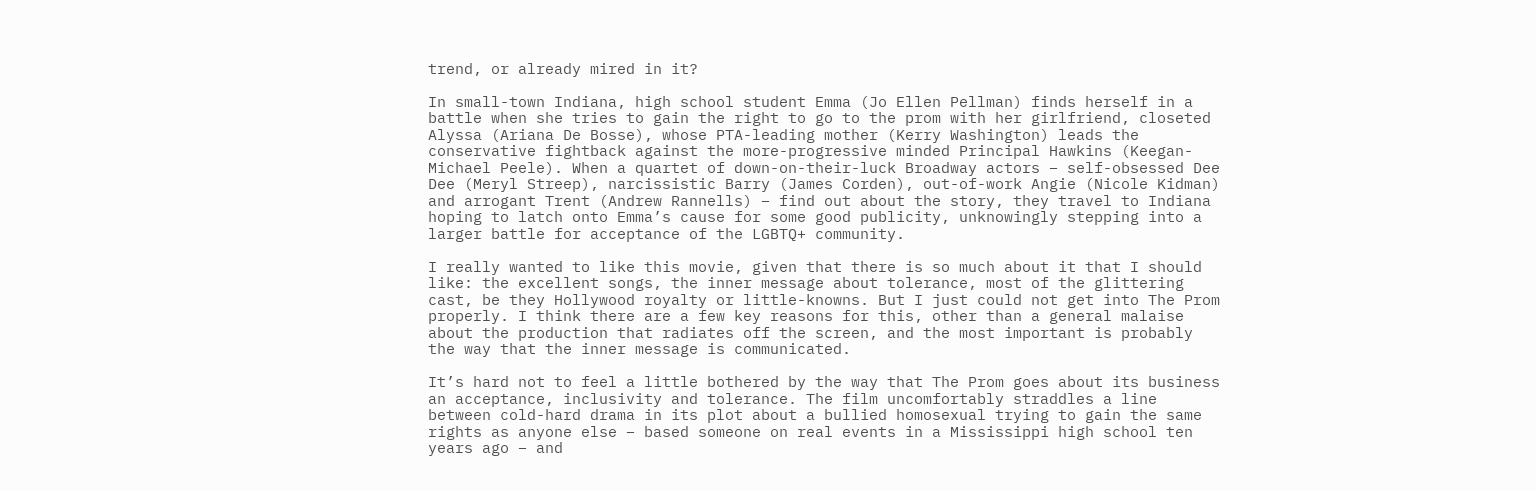trend, or already mired in it?

In small-town Indiana, high school student Emma (Jo Ellen Pellman) finds herself in a battle when she tries to gain the right to go to the prom with her girlfriend, closeted Alyssa (Ariana De Bosse), whose PTA-leading mother (Kerry Washington) leads the conservative fightback against the more-progressive minded Principal Hawkins (Keegan-Michael Peele). When a quartet of down-on-their-luck Broadway actors – self-obsessed Dee Dee (Meryl Streep), narcissistic Barry (James Corden), out-of-work Angie (Nicole Kidman) and arrogant Trent (Andrew Rannells) – find out about the story, they travel to Indiana hoping to latch onto Emma’s cause for some good publicity, unknowingly stepping into a larger battle for acceptance of the LGBTQ+ community.

I really wanted to like this movie, given that there is so much about it that I should like: the excellent songs, the inner message about tolerance, most of the glittering cast, be they Hollywood royalty or little-knowns. But I just could not get into The Prom properly. I think there are a few key reasons for this, other than a general malaise about the production that radiates off the screen, and the most important is probably the way that the inner message is communicated.

It’s hard not to feel a little bothered by the way that The Prom goes about its business an acceptance, inclusivity and tolerance. The film uncomfortably straddles a line between cold-hard drama in its plot about a bullied homosexual trying to gain the same rights as anyone else – based someone on real events in a Mississippi high school ten years ago – and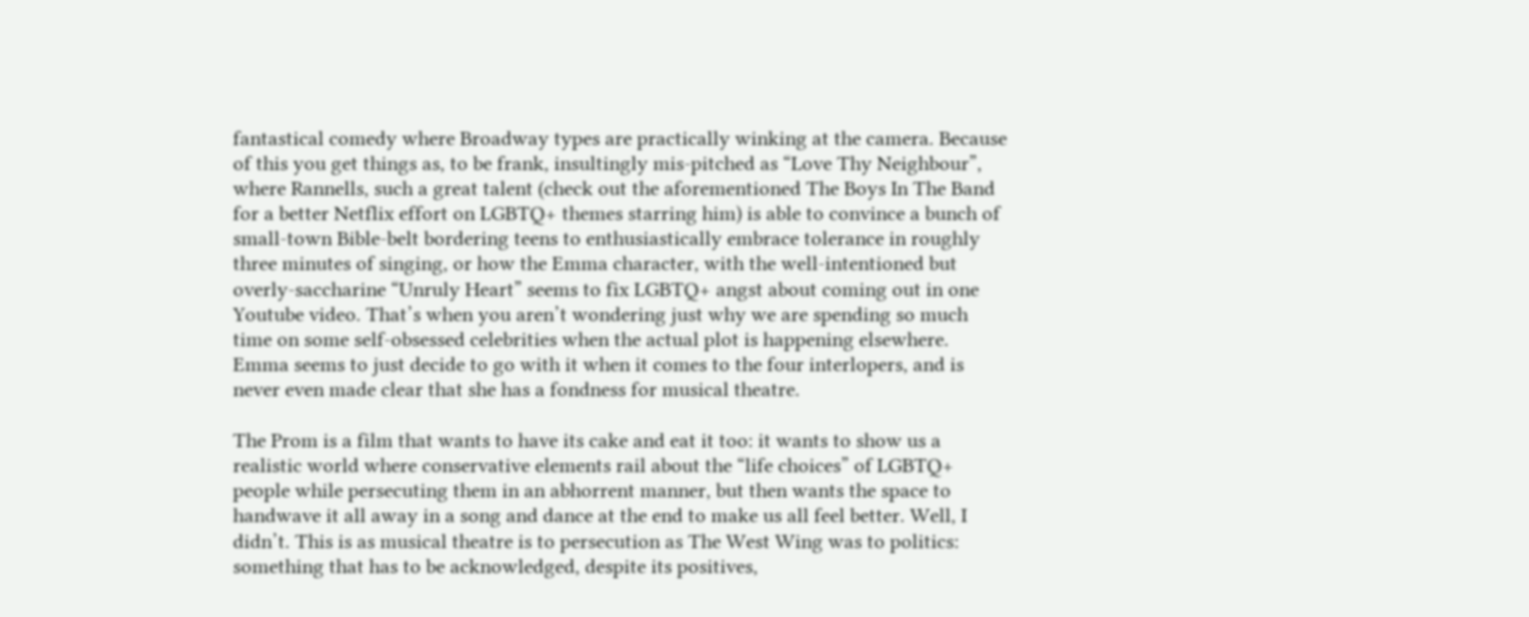fantastical comedy where Broadway types are practically winking at the camera. Because of this you get things as, to be frank, insultingly mis-pitched as “Love Thy Neighbour”, where Rannells, such a great talent (check out the aforementioned The Boys In The Band for a better Netflix effort on LGBTQ+ themes starring him) is able to convince a bunch of small-town Bible-belt bordering teens to enthusiastically embrace tolerance in roughly three minutes of singing, or how the Emma character, with the well-intentioned but overly-saccharine “Unruly Heart” seems to fix LGBTQ+ angst about coming out in one Youtube video. That’s when you aren’t wondering just why we are spending so much time on some self-obsessed celebrities when the actual plot is happening elsewhere. Emma seems to just decide to go with it when it comes to the four interlopers, and is never even made clear that she has a fondness for musical theatre.

The Prom is a film that wants to have its cake and eat it too: it wants to show us a realistic world where conservative elements rail about the “life choices” of LGBTQ+ people while persecuting them in an abhorrent manner, but then wants the space to handwave it all away in a song and dance at the end to make us all feel better. Well, I didn’t. This is as musical theatre is to persecution as The West Wing was to politics: something that has to be acknowledged, despite its positives,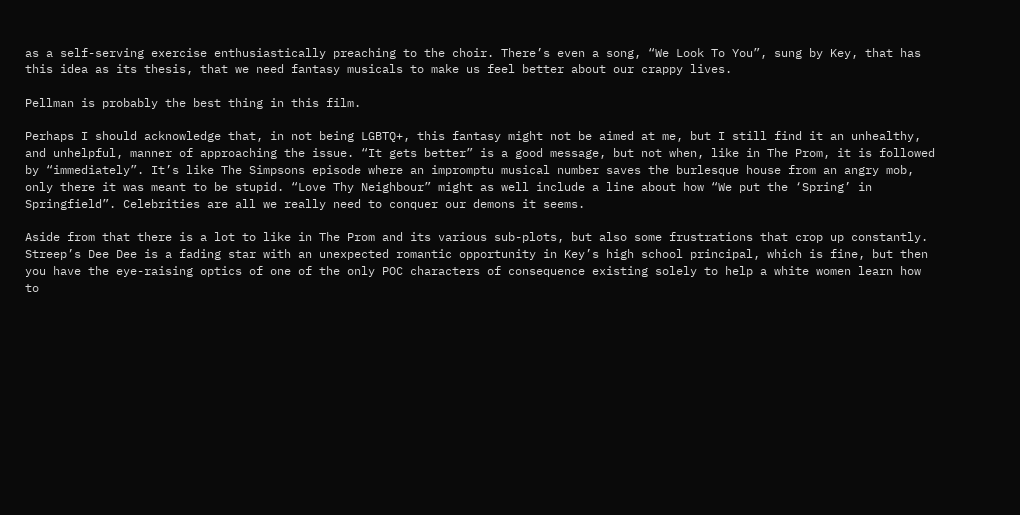as a self-serving exercise enthusiastically preaching to the choir. There’s even a song, “We Look To You”, sung by Key, that has this idea as its thesis, that we need fantasy musicals to make us feel better about our crappy lives.

Pellman is probably the best thing in this film.

Perhaps I should acknowledge that, in not being LGBTQ+, this fantasy might not be aimed at me, but I still find it an unhealthy, and unhelpful, manner of approaching the issue. “It gets better” is a good message, but not when, like in The Prom, it is followed by “immediately”. It’s like The Simpsons episode where an impromptu musical number saves the burlesque house from an angry mob, only there it was meant to be stupid. “Love Thy Neighbour” might as well include a line about how “We put the ‘Spring’ in Springfield”. Celebrities are all we really need to conquer our demons it seems.

Aside from that there is a lot to like in The Prom and its various sub-plots, but also some frustrations that crop up constantly. Streep’s Dee Dee is a fading star with an unexpected romantic opportunity in Key’s high school principal, which is fine, but then you have the eye-raising optics of one of the only POC characters of consequence existing solely to help a white women learn how to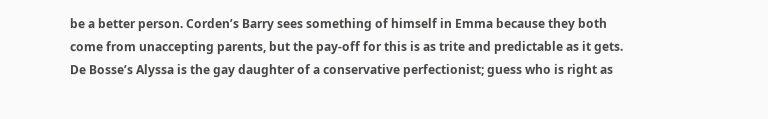be a better person. Corden’s Barry sees something of himself in Emma because they both come from unaccepting parents, but the pay-off for this is as trite and predictable as it gets. De Bosse’s Alyssa is the gay daughter of a conservative perfectionist; guess who is right as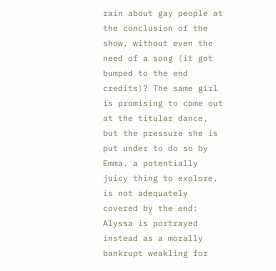rain about gay people at the conclusion of the show, without even the need of a song (it got bumped to the end credits)? The same girl is promising to come out at the titular dance, but the pressure she is put under to do so by Emma, a potentially juicy thing to explore, is not adequately covered by the end: Alyssa is portrayed instead as a morally bankrupt weakling for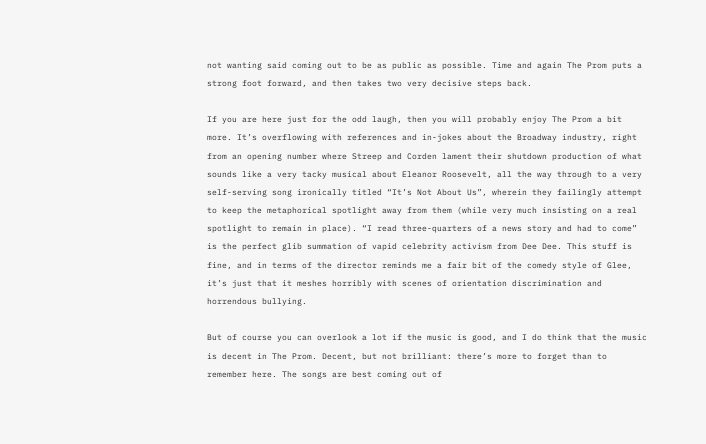not wanting said coming out to be as public as possible. Time and again The Prom puts a strong foot forward, and then takes two very decisive steps back.

If you are here just for the odd laugh, then you will probably enjoy The Prom a bit more. It’s overflowing with references and in-jokes about the Broadway industry, right from an opening number where Streep and Corden lament their shutdown production of what sounds like a very tacky musical about Eleanor Roosevelt, all the way through to a very self-serving song ironically titled “It’s Not About Us”, wherein they failingly attempt to keep the metaphorical spotlight away from them (while very much insisting on a real spotlight to remain in place). “I read three-quarters of a news story and had to come” is the perfect glib summation of vapid celebrity activism from Dee Dee. This stuff is fine, and in terms of the director reminds me a fair bit of the comedy style of Glee, it’s just that it meshes horribly with scenes of orientation discrimination and horrendous bullying.

But of course you can overlook a lot if the music is good, and I do think that the music is decent in The Prom. Decent, but not brilliant: there’s more to forget than to remember here. The songs are best coming out of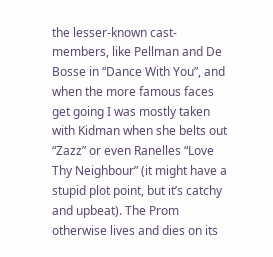the lesser-known cast-members, like Pellman and De Bosse in “Dance With You”, and when the more famous faces get going I was mostly taken with Kidman when she belts out “Zazz” or even Ranelles “Love Thy Neighbour” (it might have a stupid plot point, but it’s catchy and upbeat). The Prom otherwise lives and dies on its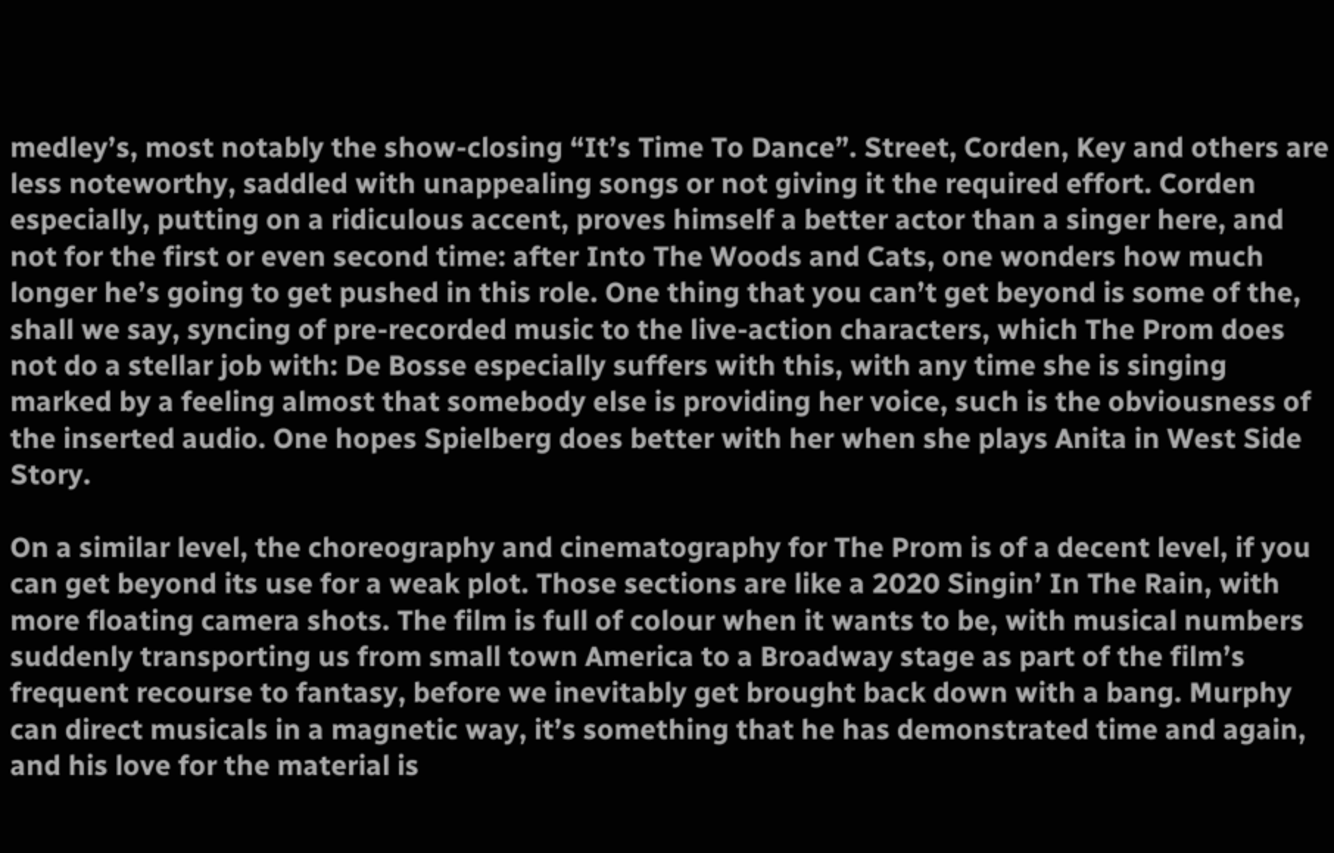medley’s, most notably the show-closing “It’s Time To Dance”. Street, Corden, Key and others are less noteworthy, saddled with unappealing songs or not giving it the required effort. Corden especially, putting on a ridiculous accent, proves himself a better actor than a singer here, and not for the first or even second time: after Into The Woods and Cats, one wonders how much longer he’s going to get pushed in this role. One thing that you can’t get beyond is some of the, shall we say, syncing of pre-recorded music to the live-action characters, which The Prom does not do a stellar job with: De Bosse especially suffers with this, with any time she is singing marked by a feeling almost that somebody else is providing her voice, such is the obviousness of the inserted audio. One hopes Spielberg does better with her when she plays Anita in West Side Story.

On a similar level, the choreography and cinematography for The Prom is of a decent level, if you can get beyond its use for a weak plot. Those sections are like a 2020 Singin’ In The Rain, with more floating camera shots. The film is full of colour when it wants to be, with musical numbers suddenly transporting us from small town America to a Broadway stage as part of the film’s frequent recourse to fantasy, before we inevitably get brought back down with a bang. Murphy can direct musicals in a magnetic way, it’s something that he has demonstrated time and again, and his love for the material is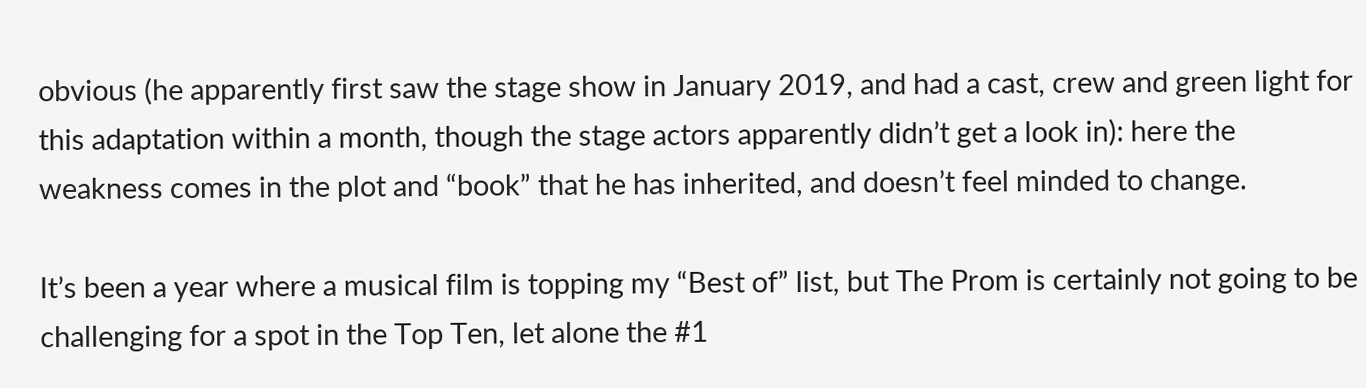obvious (he apparently first saw the stage show in January 2019, and had a cast, crew and green light for this adaptation within a month, though the stage actors apparently didn’t get a look in): here the weakness comes in the plot and “book” that he has inherited, and doesn’t feel minded to change.

It’s been a year where a musical film is topping my “Best of” list, but The Prom is certainly not going to be challenging for a spot in the Top Ten, let alone the #1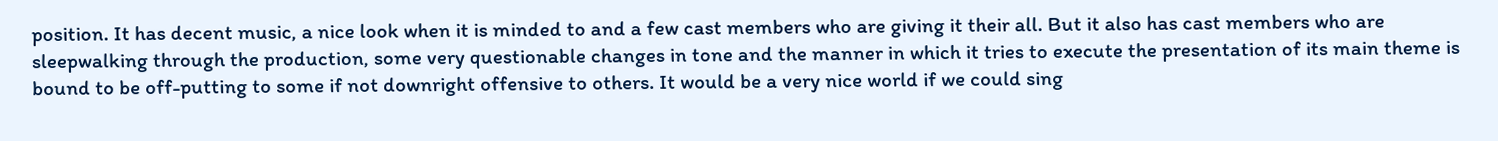position. It has decent music, a nice look when it is minded to and a few cast members who are giving it their all. But it also has cast members who are sleepwalking through the production, some very questionable changes in tone and the manner in which it tries to execute the presentation of its main theme is bound to be off-putting to some if not downright offensive to others. It would be a very nice world if we could sing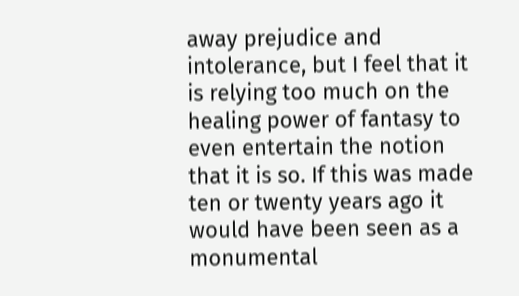away prejudice and intolerance, but I feel that it is relying too much on the healing power of fantasy to even entertain the notion that it is so. If this was made ten or twenty years ago it would have been seen as a monumental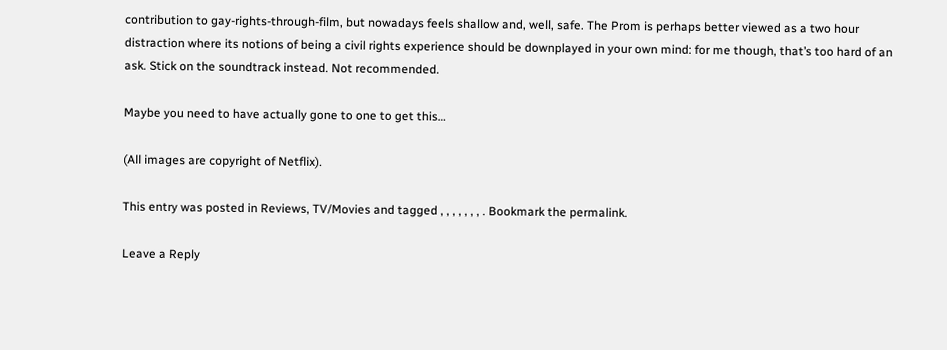contribution to gay-rights-through-film, but nowadays feels shallow and, well, safe. The Prom is perhaps better viewed as a two hour distraction where its notions of being a civil rights experience should be downplayed in your own mind: for me though, that’s too hard of an ask. Stick on the soundtrack instead. Not recommended.

Maybe you need to have actually gone to one to get this…

(All images are copyright of Netflix).

This entry was posted in Reviews, TV/Movies and tagged , , , , , , , . Bookmark the permalink.

Leave a Reply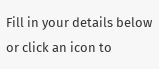Fill in your details below or click an icon to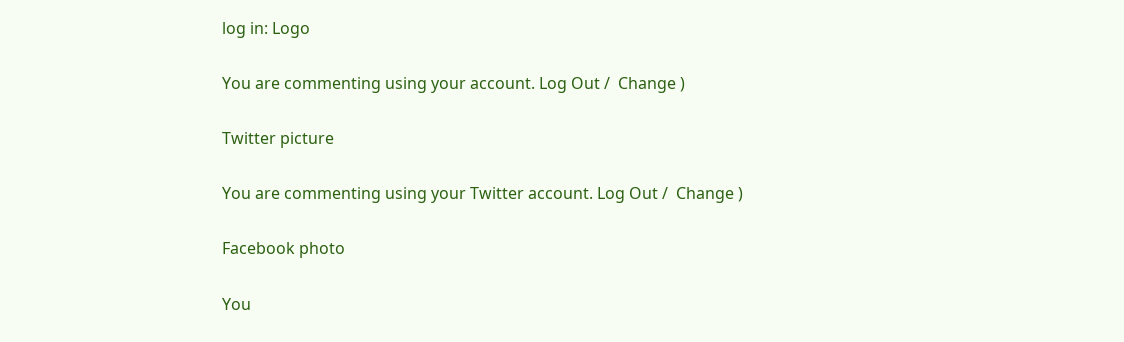log in: Logo

You are commenting using your account. Log Out /  Change )

Twitter picture

You are commenting using your Twitter account. Log Out /  Change )

Facebook photo

You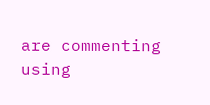are commenting using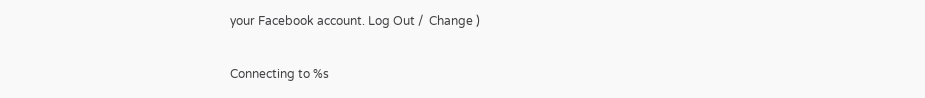your Facebook account. Log Out /  Change )

Connecting to %s